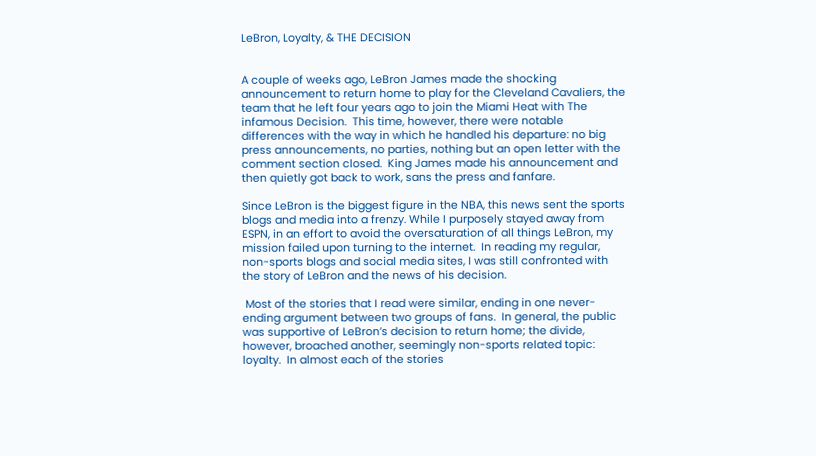LeBron, Loyalty, & THE DECISION


A couple of weeks ago, LeBron James made the shocking announcement to return home to play for the Cleveland Cavaliers, the team that he left four years ago to join the Miami Heat with The infamous Decision.  This time, however, there were notable differences with the way in which he handled his departure: no big press announcements, no parties, nothing but an open letter with the comment section closed.  King James made his announcement and then quietly got back to work, sans the press and fanfare.

Since LeBron is the biggest figure in the NBA, this news sent the sports blogs and media into a frenzy. While I purposely stayed away from ESPN, in an effort to avoid the oversaturation of all things LeBron, my mission failed upon turning to the internet.  In reading my regular, non-sports blogs and social media sites, I was still confronted with the story of LeBron and the news of his decision.

 Most of the stories that I read were similar, ending in one never-ending argument between two groups of fans.  In general, the public was supportive of LeBron’s decision to return home; the divide, however, broached another, seemingly non-sports related topic: loyalty.  In almost each of the stories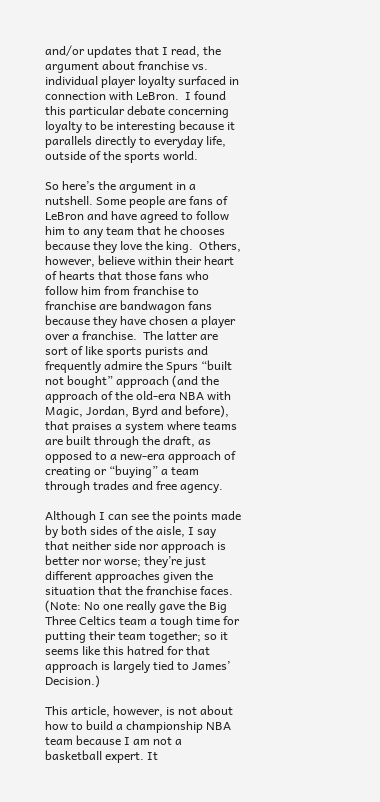and/or updates that I read, the argument about franchise vs. individual player loyalty surfaced in connection with LeBron.  I found this particular debate concerning loyalty to be interesting because it parallels directly to everyday life, outside of the sports world.

So here’s the argument in a nutshell. Some people are fans of LeBron and have agreed to follow him to any team that he chooses because they love the king.  Others, however, believe within their heart of hearts that those fans who follow him from franchise to franchise are bandwagon fans because they have chosen a player over a franchise.  The latter are sort of like sports purists and frequently admire the Spurs “built not bought” approach (and the approach of the old-era NBA with Magic, Jordan, Byrd and before), that praises a system where teams are built through the draft, as opposed to a new-era approach of creating or “buying” a team through trades and free agency.

Although I can see the points made by both sides of the aisle, I say that neither side nor approach is better nor worse; they’re just different approaches given the situation that the franchise faces. (Note: No one really gave the Big Three Celtics team a tough time for putting their team together; so it seems like this hatred for that approach is largely tied to James’ Decision.)

This article, however, is not about how to build a championship NBA team because I am not a basketball expert. It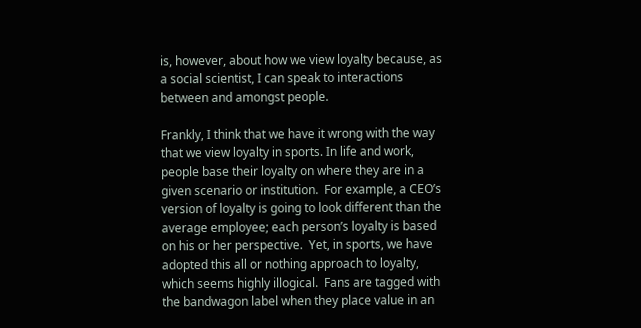is, however, about how we view loyalty because, as a social scientist, I can speak to interactions between and amongst people.

Frankly, I think that we have it wrong with the way that we view loyalty in sports. In life and work, people base their loyalty on where they are in a given scenario or institution.  For example, a CEO’s version of loyalty is going to look different than the average employee; each person’s loyalty is based on his or her perspective.  Yet, in sports, we have adopted this all or nothing approach to loyalty, which seems highly illogical.  Fans are tagged with the bandwagon label when they place value in an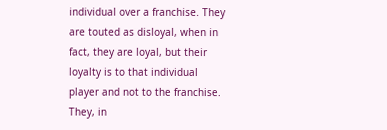individual over a franchise. They are touted as disloyal, when in fact, they are loyal, but their loyalty is to that individual player and not to the franchise. They, in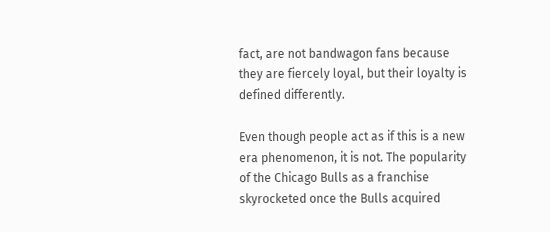fact, are not bandwagon fans because they are fiercely loyal, but their loyalty is defined differently.

Even though people act as if this is a new era phenomenon, it is not. The popularity of the Chicago Bulls as a franchise skyrocketed once the Bulls acquired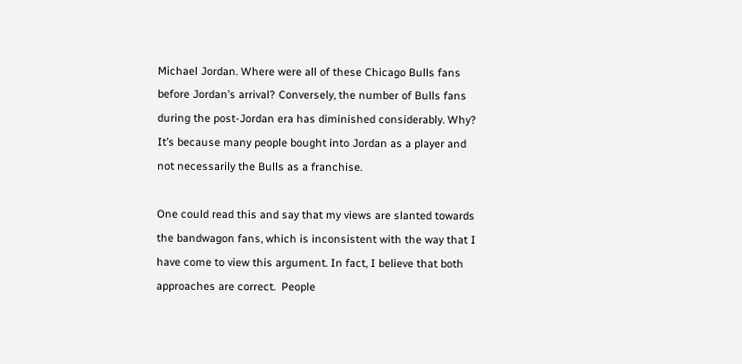Michael Jordan. Where were all of these Chicago Bulls fans before Jordan’s arrival? Conversely, the number of Bulls fans during the post-Jordan era has diminished considerably. Why?  It’s because many people bought into Jordan as a player and not necessarily the Bulls as a franchise.

One could read this and say that my views are slanted towards the bandwagon fans, which is inconsistent with the way that I have come to view this argument. In fact, I believe that both approaches are correct.  People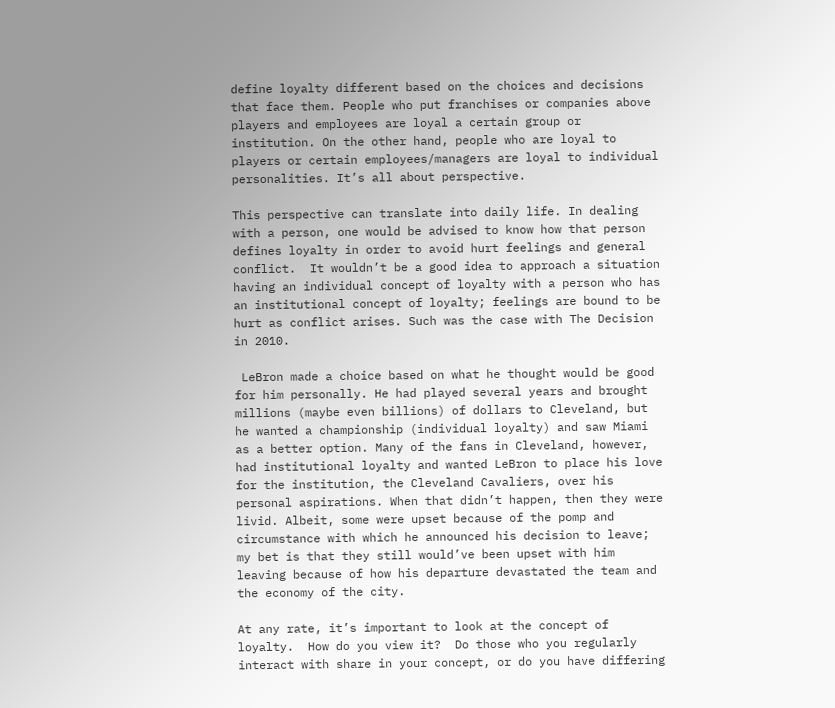define loyalty different based on the choices and decisions that face them. People who put franchises or companies above players and employees are loyal a certain group or institution. On the other hand, people who are loyal to players or certain employees/managers are loyal to individual personalities. It’s all about perspective.

This perspective can translate into daily life. In dealing with a person, one would be advised to know how that person defines loyalty in order to avoid hurt feelings and general conflict.  It wouldn’t be a good idea to approach a situation having an individual concept of loyalty with a person who has an institutional concept of loyalty; feelings are bound to be hurt as conflict arises. Such was the case with The Decision in 2010.

 LeBron made a choice based on what he thought would be good for him personally. He had played several years and brought millions (maybe even billions) of dollars to Cleveland, but he wanted a championship (individual loyalty) and saw Miami as a better option. Many of the fans in Cleveland, however, had institutional loyalty and wanted LeBron to place his love for the institution, the Cleveland Cavaliers, over his personal aspirations. When that didn’t happen, then they were livid. Albeit, some were upset because of the pomp and circumstance with which he announced his decision to leave; my bet is that they still would’ve been upset with him leaving because of how his departure devastated the team and the economy of the city.

At any rate, it’s important to look at the concept of loyalty.  How do you view it?  Do those who you regularly interact with share in your concept, or do you have differing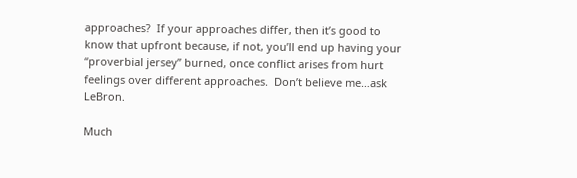approaches?  If your approaches differ, then it’s good to know that upfront because, if not, you’ll end up having your “proverbial jersey” burned, once conflict arises from hurt feelings over different approaches.  Don’t believe me…ask LeBron.

Much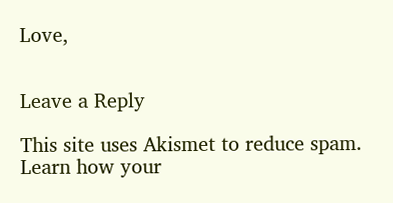Love,


Leave a Reply

This site uses Akismet to reduce spam. Learn how your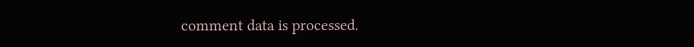comment data is processed.